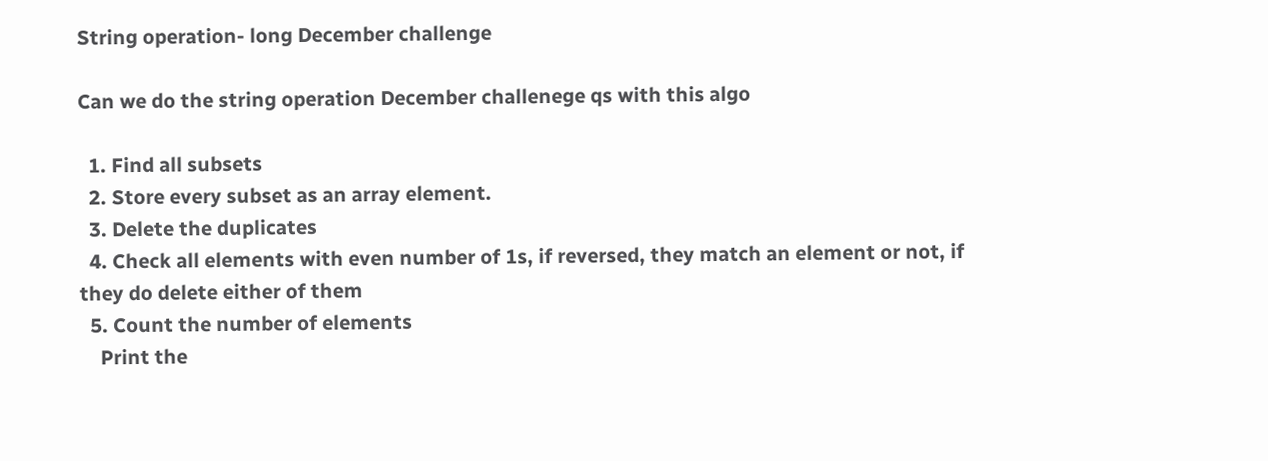String operation- long December challenge

Can we do the string operation December challenege qs with this algo

  1. Find all subsets
  2. Store every subset as an array element.
  3. Delete the duplicates
  4. Check all elements with even number of 1s, if reversed, they match an element or not, if they do delete either of them
  5. Count the number of elements
    Print the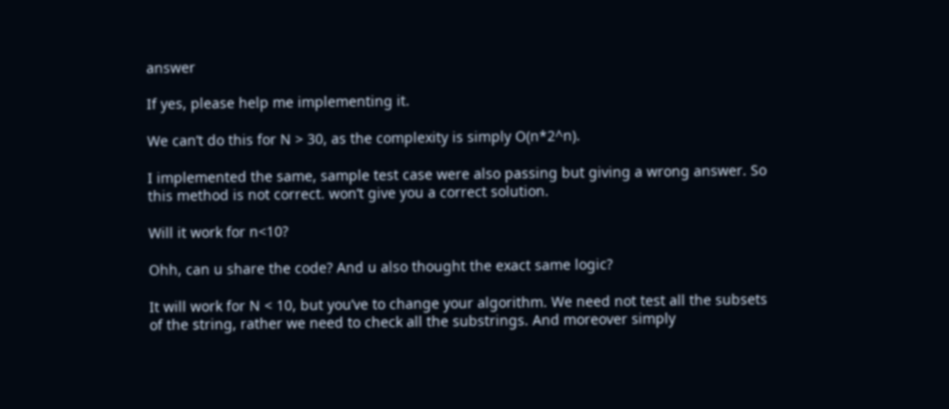answer

If yes, please help me implementing it.

We can’t do this for N > 30, as the complexity is simply O(n*2^n).

I implemented the same, sample test case were also passing but giving a wrong answer. So this method is not correct. won’t give you a correct solution.

Will it work for n<10?

Ohh, can u share the code? And u also thought the exact same logic?

It will work for N < 10, but you’ve to change your algorithm. We need not test all the subsets of the string, rather we need to check all the substrings. And moreover simply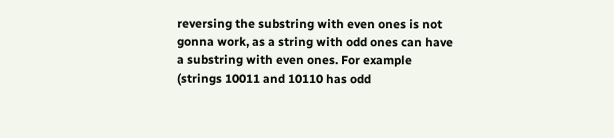reversing the substring with even ones is not gonna work, as a string with odd ones can have a substring with even ones. For example (strings 10011 and 10110 has odd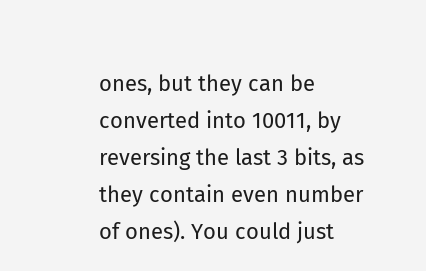ones, but they can be converted into 10011, by reversing the last 3 bits, as they contain even number of ones). You could just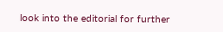look into the editorial for further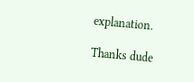explanation.

Thanks dude